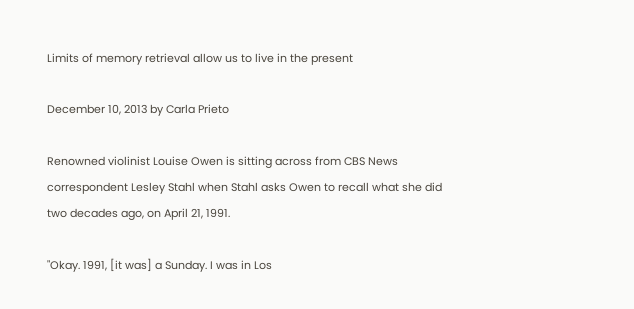Limits of memory retrieval allow us to live in the present

December 10, 2013 by Carla Prieto

Renowned violinist Louise Owen is sitting across from CBS News correspondent Lesley Stahl when Stahl asks Owen to recall what she did two decades ago, on April 21, 1991.

"Okay. 1991, [it was] a Sunday. I was in Los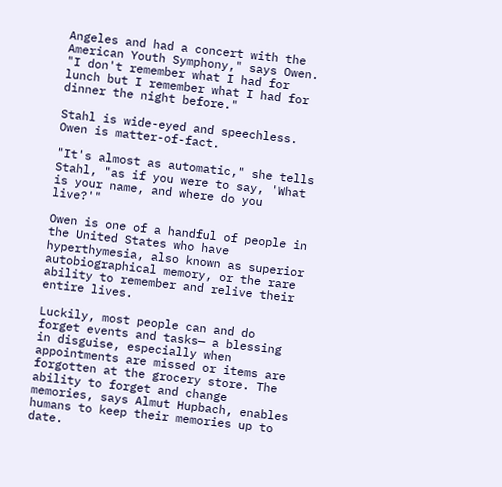Angeles and had a concert with the American Youth Symphony," says Owen. "I don't remember what I had for lunch but I remember what I had for dinner the night before."

Stahl is wide-eyed and speechless. Owen is matter-of-fact.

"It's almost as automatic," she tells Stahl, "as if you were to say, 'What is your name, and where do you live?'"

Owen is one of a handful of people in the United States who have hyperthymesia, also known as superior autobiographical memory, or the rare ability to remember and relive their entire lives.

Luckily, most people can and do forget events and tasks— a blessing in disguise, especially when appointments are missed or items are forgotten at the grocery store. The ability to forget and change memories, says Almut Hupbach, enables humans to keep their memories up to date.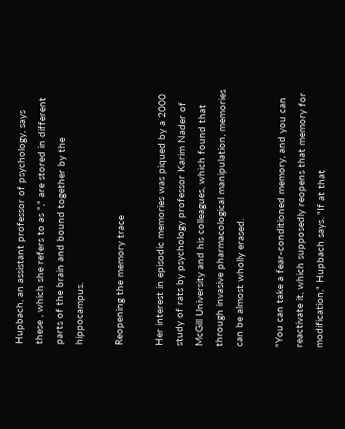Hupbach, an assistant professor of psychology, says these , which she refers to as "," are stored in different parts of the brain and bound together by the hippocampus.

Reopening the memory trace

Her interest in episodic memories was piqued by a 2000 study of rats by psychology professor Karim Nader of McGill University and his colleagues, which found that through invasive pharmacological manipulation, memories can be almost wholly erased.

"You can take a fear-conditioned memory, and you can reactivate it, which supposedly reopens that memory for modification," Hupbach says. "If at that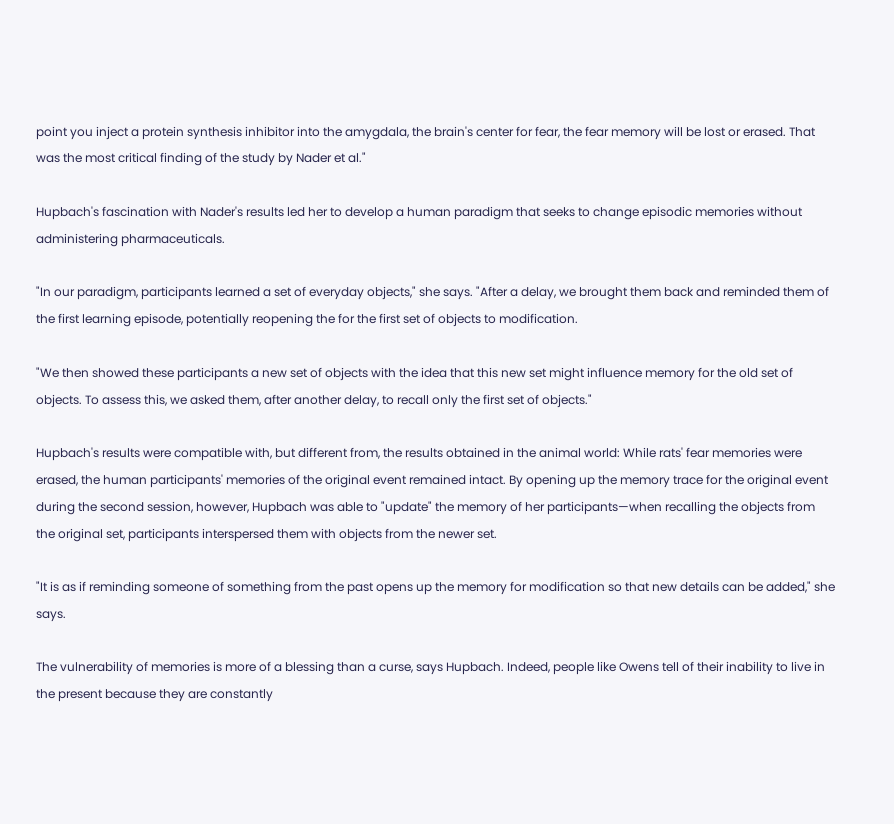point you inject a protein synthesis inhibitor into the amygdala, the brain's center for fear, the fear memory will be lost or erased. That was the most critical finding of the study by Nader et al."

Hupbach's fascination with Nader's results led her to develop a human paradigm that seeks to change episodic memories without administering pharmaceuticals.

"In our paradigm, participants learned a set of everyday objects," she says. "After a delay, we brought them back and reminded them of the first learning episode, potentially reopening the for the first set of objects to modification.

"We then showed these participants a new set of objects with the idea that this new set might influence memory for the old set of objects. To assess this, we asked them, after another delay, to recall only the first set of objects."

Hupbach's results were compatible with, but different from, the results obtained in the animal world: While rats' fear memories were erased, the human participants' memories of the original event remained intact. By opening up the memory trace for the original event during the second session, however, Hupbach was able to "update" the memory of her participants—when recalling the objects from the original set, participants interspersed them with objects from the newer set.

"It is as if reminding someone of something from the past opens up the memory for modification so that new details can be added," she says.

The vulnerability of memories is more of a blessing than a curse, says Hupbach. Indeed, people like Owens tell of their inability to live in the present because they are constantly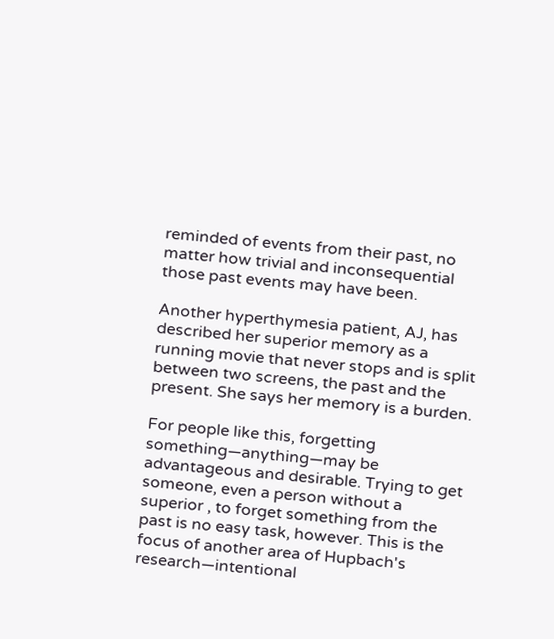reminded of events from their past, no matter how trivial and inconsequential those past events may have been.

Another hyperthymesia patient, AJ, has described her superior memory as a running movie that never stops and is split between two screens, the past and the present. She says her memory is a burden.

For people like this, forgetting something—anything—may be advantageous and desirable. Trying to get someone, even a person without a superior , to forget something from the past is no easy task, however. This is the focus of another area of Hupbach's research—intentional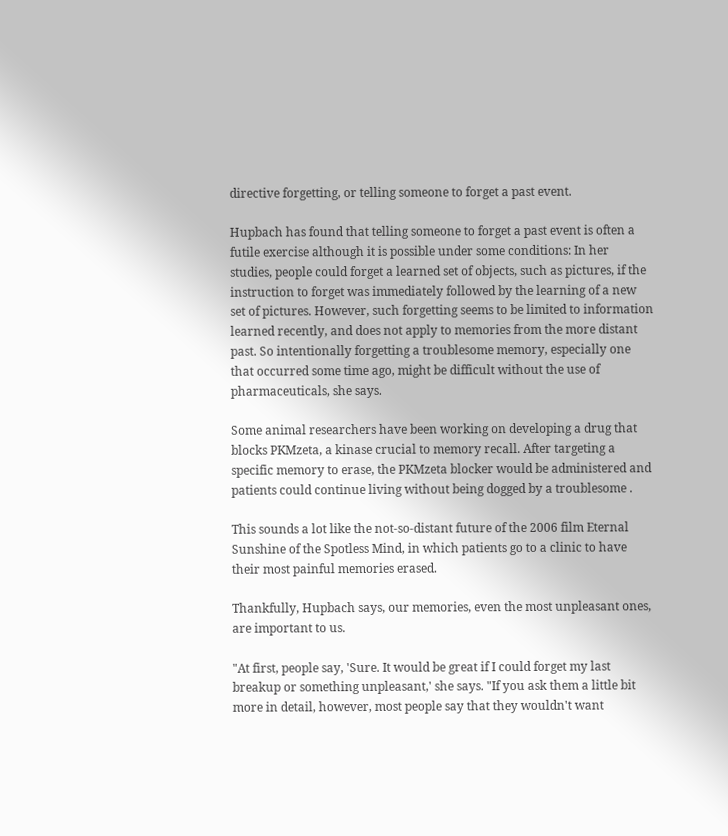directive forgetting, or telling someone to forget a past event.

Hupbach has found that telling someone to forget a past event is often a futile exercise although it is possible under some conditions: In her studies, people could forget a learned set of objects, such as pictures, if the instruction to forget was immediately followed by the learning of a new set of pictures. However, such forgetting seems to be limited to information learned recently, and does not apply to memories from the more distant past. So intentionally forgetting a troublesome memory, especially one that occurred some time ago, might be difficult without the use of pharmaceuticals, she says.

Some animal researchers have been working on developing a drug that blocks PKMzeta, a kinase crucial to memory recall. After targeting a specific memory to erase, the PKMzeta blocker would be administered and patients could continue living without being dogged by a troublesome .

This sounds a lot like the not-so-distant future of the 2006 film Eternal Sunshine of the Spotless Mind, in which patients go to a clinic to have their most painful memories erased.

Thankfully, Hupbach says, our memories, even the most unpleasant ones, are important to us.

"At first, people say, 'Sure. It would be great if I could forget my last breakup or something unpleasant,' she says. "If you ask them a little bit more in detail, however, most people say that they wouldn't want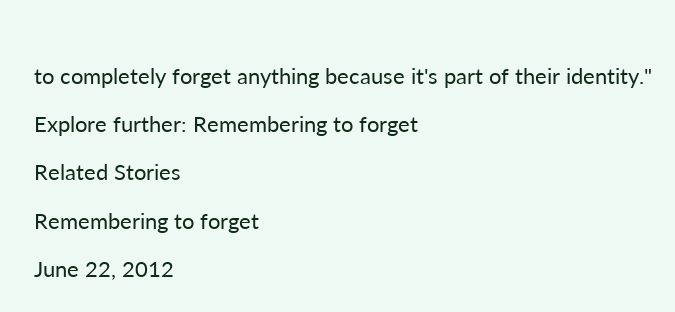to completely forget anything because it's part of their identity."

Explore further: Remembering to forget

Related Stories

Remembering to forget

June 22, 2012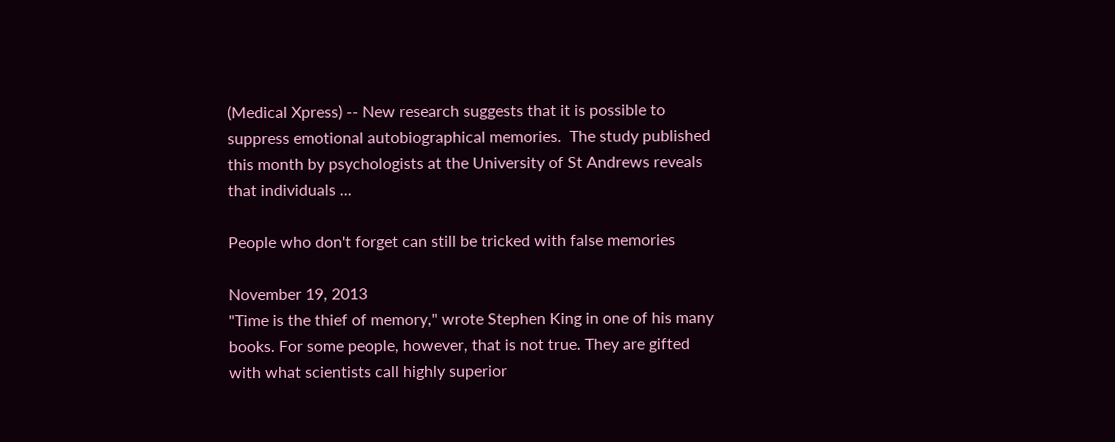(Medical Xpress) -- New research suggests that it is possible to suppress emotional autobiographical memories.  The study published this month by psychologists at the University of St Andrews reveals that individuals ...

People who don't forget can still be tricked with false memories

November 19, 2013
"Time is the thief of memory," wrote Stephen King in one of his many books. For some people, however, that is not true. They are gifted with what scientists call highly superior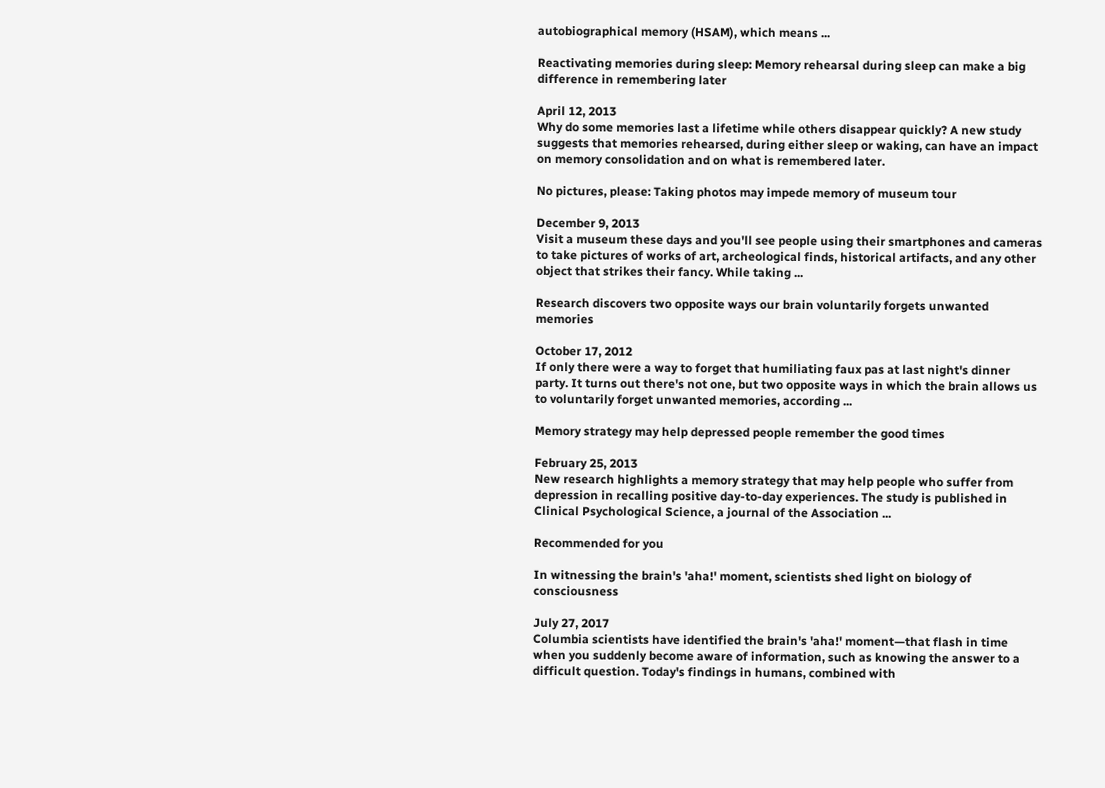autobiographical memory (HSAM), which means ...

Reactivating memories during sleep: Memory rehearsal during sleep can make a big difference in remembering later

April 12, 2013
Why do some memories last a lifetime while others disappear quickly? A new study suggests that memories rehearsed, during either sleep or waking, can have an impact on memory consolidation and on what is remembered later.

No pictures, please: Taking photos may impede memory of museum tour

December 9, 2013
Visit a museum these days and you'll see people using their smartphones and cameras to take pictures of works of art, archeological finds, historical artifacts, and any other object that strikes their fancy. While taking ...

Research discovers two opposite ways our brain voluntarily forgets unwanted memories

October 17, 2012
If only there were a way to forget that humiliating faux pas at last night's dinner party. It turns out there's not one, but two opposite ways in which the brain allows us to voluntarily forget unwanted memories, according ...

Memory strategy may help depressed people remember the good times

February 25, 2013
New research highlights a memory strategy that may help people who suffer from depression in recalling positive day-to-day experiences. The study is published in Clinical Psychological Science, a journal of the Association ...

Recommended for you

In witnessing the brain's 'aha!' moment, scientists shed light on biology of consciousness

July 27, 2017
Columbia scientists have identified the brain's 'aha!' moment—that flash in time when you suddenly become aware of information, such as knowing the answer to a difficult question. Today's findings in humans, combined with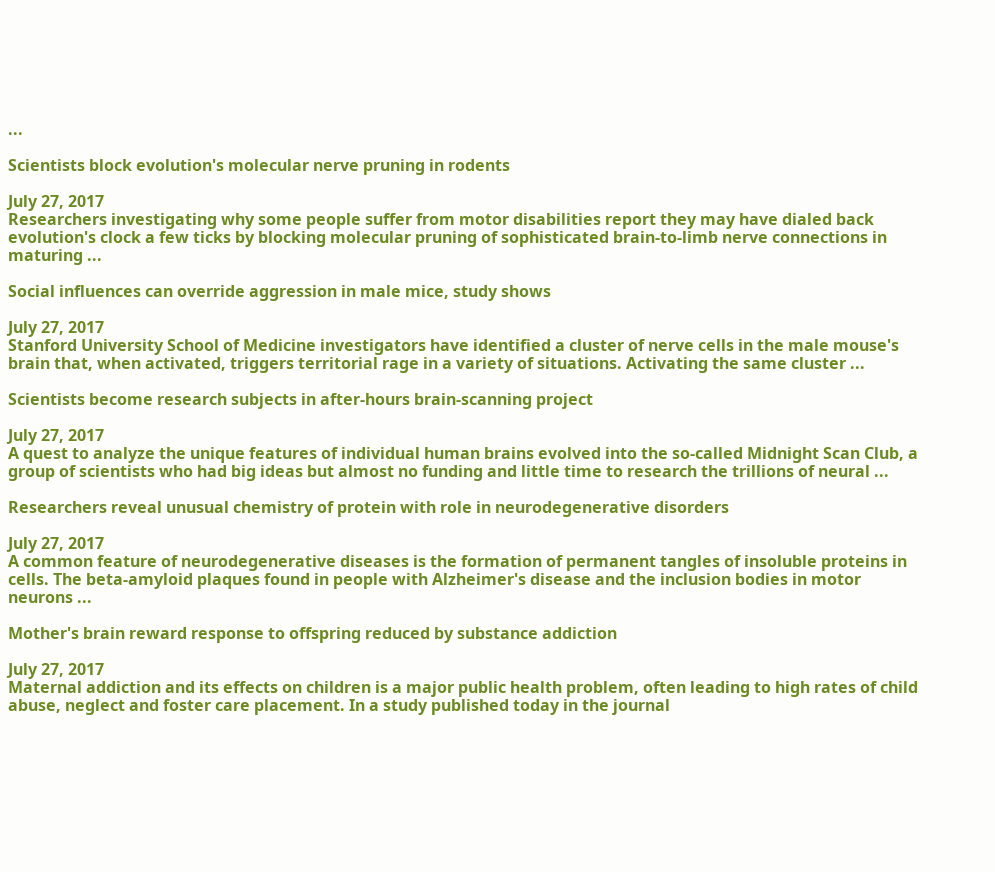...

Scientists block evolution's molecular nerve pruning in rodents

July 27, 2017
Researchers investigating why some people suffer from motor disabilities report they may have dialed back evolution's clock a few ticks by blocking molecular pruning of sophisticated brain-to-limb nerve connections in maturing ...

Social influences can override aggression in male mice, study shows

July 27, 2017
Stanford University School of Medicine investigators have identified a cluster of nerve cells in the male mouse's brain that, when activated, triggers territorial rage in a variety of situations. Activating the same cluster ...

Scientists become research subjects in after-hours brain-scanning project

July 27, 2017
A quest to analyze the unique features of individual human brains evolved into the so-called Midnight Scan Club, a group of scientists who had big ideas but almost no funding and little time to research the trillions of neural ...

Researchers reveal unusual chemistry of protein with role in neurodegenerative disorders

July 27, 2017
A common feature of neurodegenerative diseases is the formation of permanent tangles of insoluble proteins in cells. The beta-amyloid plaques found in people with Alzheimer's disease and the inclusion bodies in motor neurons ...

Mother's brain reward response to offspring reduced by substance addiction

July 27, 2017
Maternal addiction and its effects on children is a major public health problem, often leading to high rates of child abuse, neglect and foster care placement. In a study published today in the journal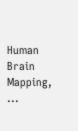Human Brain Mapping, ...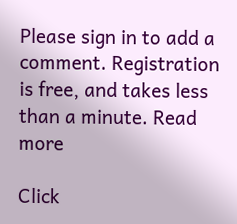Please sign in to add a comment. Registration is free, and takes less than a minute. Read more

Click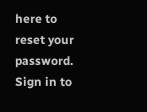here to reset your password.
Sign in to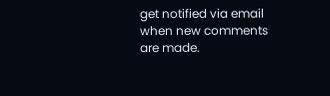get notified via email when new comments are made.